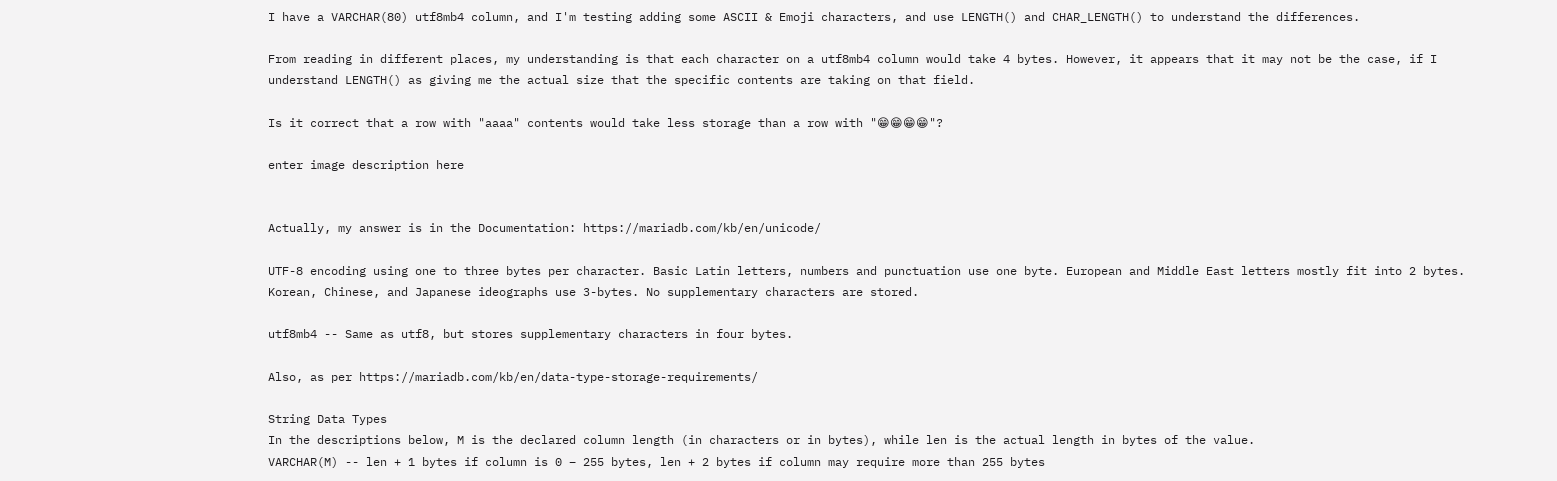I have a VARCHAR(80) utf8mb4 column, and I'm testing adding some ASCII & Emoji characters, and use LENGTH() and CHAR_LENGTH() to understand the differences.

From reading in different places, my understanding is that each character on a utf8mb4 column would take 4 bytes. However, it appears that it may not be the case, if I understand LENGTH() as giving me the actual size that the specific contents are taking on that field.

Is it correct that a row with "aaaa" contents would take less storage than a row with "😁😁😁😁"?

enter image description here


Actually, my answer is in the Documentation: https://mariadb.com/kb/en/unicode/

UTF-8 encoding using one to three bytes per character. Basic Latin letters, numbers and punctuation use one byte. European and Middle East letters mostly fit into 2 bytes. Korean, Chinese, and Japanese ideographs use 3-bytes. No supplementary characters are stored.

utf8mb4 -- Same as utf8, but stores supplementary characters in four bytes.

Also, as per https://mariadb.com/kb/en/data-type-storage-requirements/

String Data Types
In the descriptions below, M is the declared column length (in characters or in bytes), while len is the actual length in bytes of the value.
VARCHAR(M) -- len + 1 bytes if column is 0 – 255 bytes, len + 2 bytes if column may require more than 255 bytes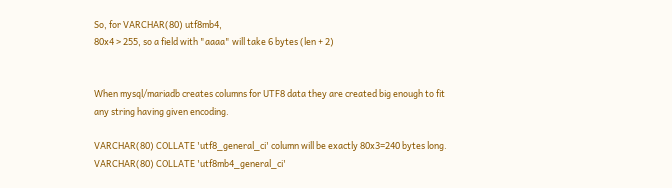So, for VARCHAR(80) utf8mb4,
80x4 > 255, so a field with "aaaa" will take 6 bytes (len + 2)


When mysql/mariadb creates columns for UTF8 data they are created big enough to fit any string having given encoding.

VARCHAR(80) COLLATE 'utf8_general_ci' column will be exactly 80x3=240 bytes long.
VARCHAR(80) COLLATE 'utf8mb4_general_ci'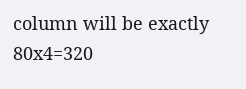column will be exactly 80x4=320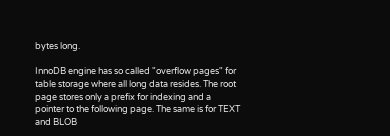bytes long.

InnoDB engine has so called "overflow pages" for table storage where all long data resides. The root page stores only a prefix for indexing and a pointer to the following page. The same is for TEXT and BLOB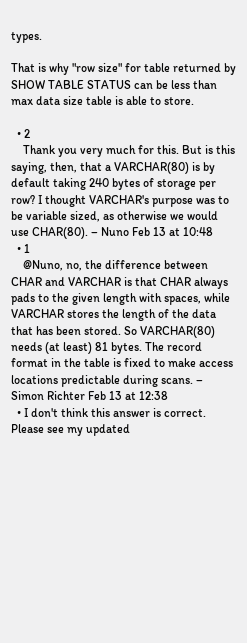types.

That is why "row size" for table returned by SHOW TABLE STATUS can be less than max data size table is able to store.

  • 2
    Thank you very much for this. But is this saying, then, that a VARCHAR(80) is by default taking 240 bytes of storage per row? I thought VARCHAR's purpose was to be variable sized, as otherwise we would use CHAR(80). – Nuno Feb 13 at 10:48
  • 1
    @Nuno, no, the difference between CHAR and VARCHAR is that CHAR always pads to the given length with spaces, while VARCHAR stores the length of the data that has been stored. So VARCHAR(80) needs (at least) 81 bytes. The record format in the table is fixed to make access locations predictable during scans. – Simon Richter Feb 13 at 12:38
  • I don't think this answer is correct. Please see my updated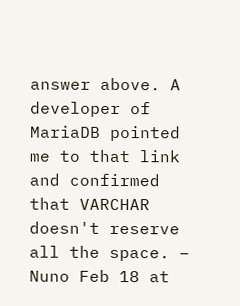answer above. A developer of MariaDB pointed me to that link and confirmed that VARCHAR doesn't reserve all the space. – Nuno Feb 18 at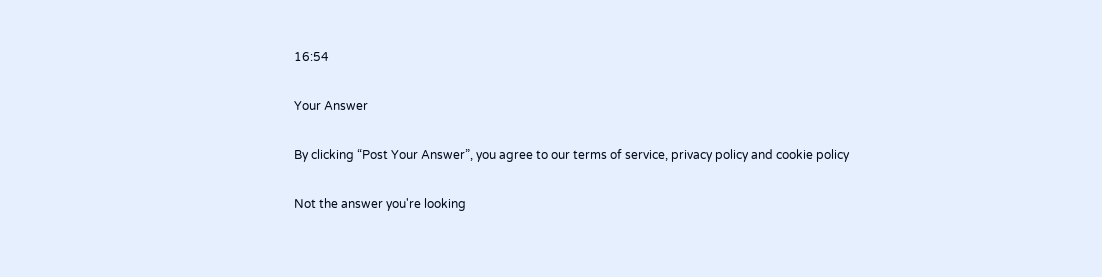16:54

Your Answer

By clicking “Post Your Answer”, you agree to our terms of service, privacy policy and cookie policy

Not the answer you're looking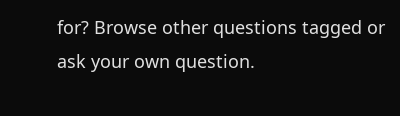for? Browse other questions tagged or ask your own question.